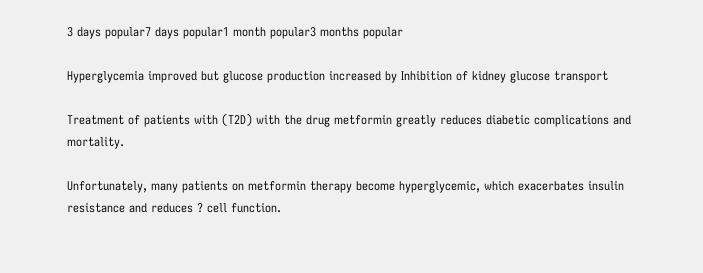3 days popular7 days popular1 month popular3 months popular

Hyperglycemia improved but glucose production increased by Inhibition of kidney glucose transport

Treatment of patients with (T2D) with the drug metformin greatly reduces diabetic complications and mortality.

Unfortunately, many patients on metformin therapy become hyperglycemic, which exacerbates insulin resistance and reduces ? cell function.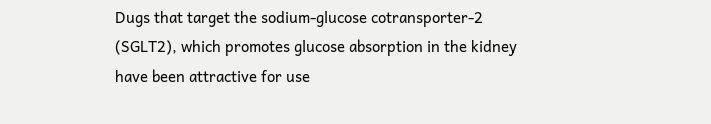Dugs that target the sodium-glucose cotransporter-2 (SGLT2), which promotes glucose absorption in the kidney have been attractive for use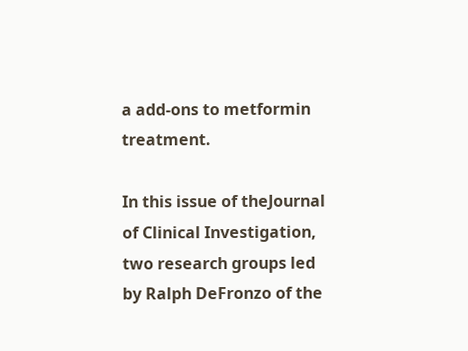a add-ons to metformin treatment.

In this issue of theJournal of Clinical Investigation, two research groups led by Ralph DeFronzo of the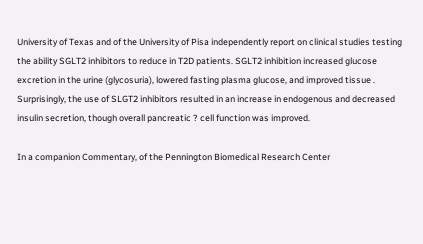University of Texas and of the University of Pisa independently report on clinical studies testing the ability SGLT2 inhibitors to reduce in T2D patients. SGLT2 inhibition increased glucose excretion in the urine (glycosuria), lowered fasting plasma glucose, and improved tissue . Surprisingly, the use of SLGT2 inhibitors resulted in an increase in endogenous and decreased insulin secretion, though overall pancreatic ? cell function was improved.

In a companion Commentary, of the Pennington Biomedical Research Center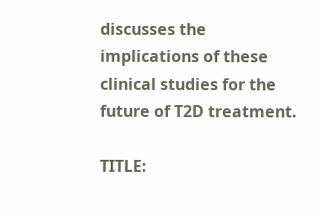discusses the implications of these clinical studies for the future of T2D treatment.

TITLE: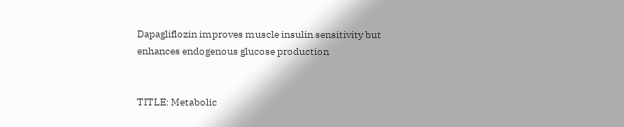Dapagliflozin improves muscle insulin sensitivity but enhances endogenous glucose production


TITLE: Metabolic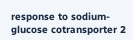response to sodium-glucose cotransporter 2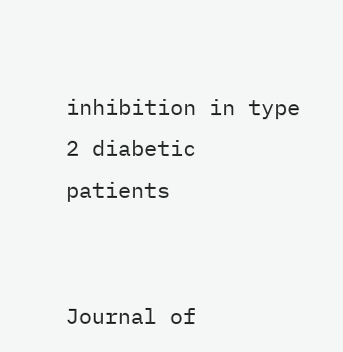inhibition in type 2 diabetic patients


Journal of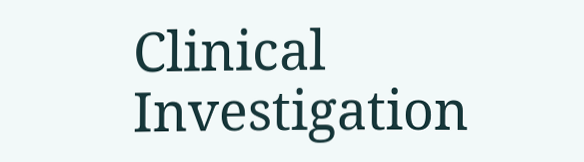Clinical Investigation